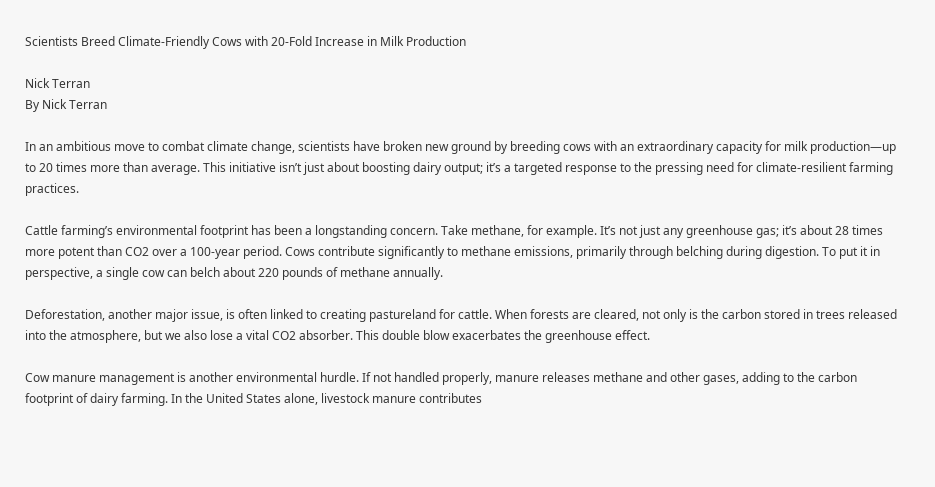Scientists Breed Climate-Friendly Cows with 20-Fold Increase in Milk Production

Nick Terran
By Nick Terran

In an ambitious move to combat climate change, scientists have broken new ground by breeding cows with an extraordinary capacity for milk production—up to 20 times more than average. This initiative isn’t just about boosting dairy output; it’s a targeted response to the pressing need for climate-resilient farming practices.

Cattle farming’s environmental footprint has been a longstanding concern. Take methane, for example. It’s not just any greenhouse gas; it’s about 28 times more potent than CO2 over a 100-year period. Cows contribute significantly to methane emissions, primarily through belching during digestion. To put it in perspective, a single cow can belch about 220 pounds of methane annually.

Deforestation, another major issue, is often linked to creating pastureland for cattle. When forests are cleared, not only is the carbon stored in trees released into the atmosphere, but we also lose a vital CO2 absorber. This double blow exacerbates the greenhouse effect.

Cow manure management is another environmental hurdle. If not handled properly, manure releases methane and other gases, adding to the carbon footprint of dairy farming. In the United States alone, livestock manure contributes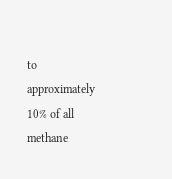to approximately 10% of all methane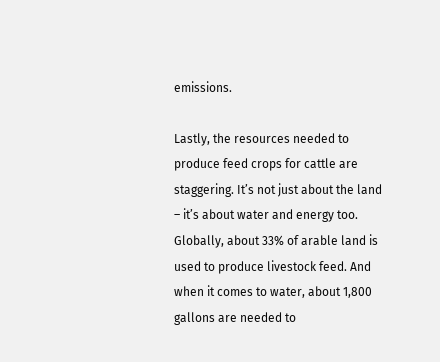emissions.

Lastly, the resources needed to produce feed crops for cattle are staggering. It’s not just about the land – it’s about water and energy too. Globally, about 33% of arable land is used to produce livestock feed. And when it comes to water, about 1,800 gallons are needed to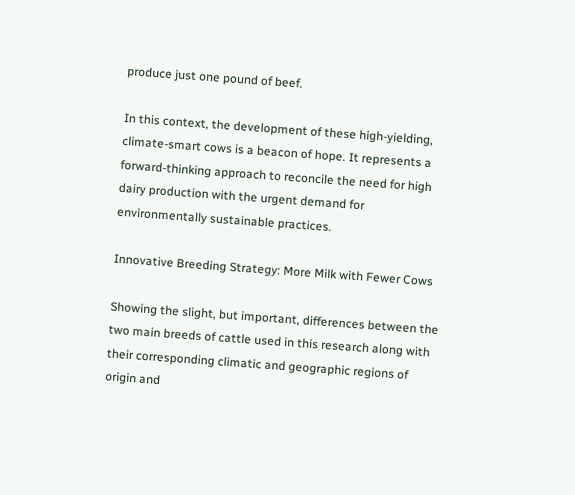produce just one pound of beef.

In this context, the development of these high-yielding, climate-smart cows is a beacon of hope. It represents a forward-thinking approach to reconcile the need for high dairy production with the urgent demand for environmentally sustainable practices.

Innovative Breeding Strategy: More Milk with Fewer Cows

Showing the slight, but important, differences between the two main breeds of cattle used in this research along with their corresponding climatic and geographic regions of origin and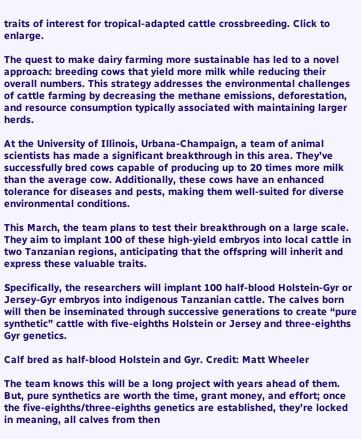traits of interest for tropical-adapted cattle crossbreeding. Click to enlarge.

The quest to make dairy farming more sustainable has led to a novel approach: breeding cows that yield more milk while reducing their overall numbers. This strategy addresses the environmental challenges of cattle farming by decreasing the methane emissions, deforestation, and resource consumption typically associated with maintaining larger herds.

At the University of Illinois, Urbana-Champaign, a team of animal scientists has made a significant breakthrough in this area. They’ve successfully bred cows capable of producing up to 20 times more milk than the average cow. Additionally, these cows have an enhanced tolerance for diseases and pests, making them well-suited for diverse environmental conditions.

This March, the team plans to test their breakthrough on a large scale. They aim to implant 100 of these high-yield embryos into local cattle in two Tanzanian regions, anticipating that the offspring will inherit and express these valuable traits.

Specifically, the researchers will implant 100 half-blood Holstein-Gyr or Jersey-Gyr embryos into indigenous Tanzanian cattle. The calves born will then be inseminated through successive generations to create “pure synthetic” cattle with five-eighths Holstein or Jersey and three-eighths Gyr genetics.

Calf bred as half-blood Holstein and Gyr. Credit: Matt Wheeler

The team knows this will be a long project with years ahead of them. But, pure synthetics are worth the time, grant money, and effort; once the five-eighths/three-eighths genetics are established, they’re locked in meaning, all calves from then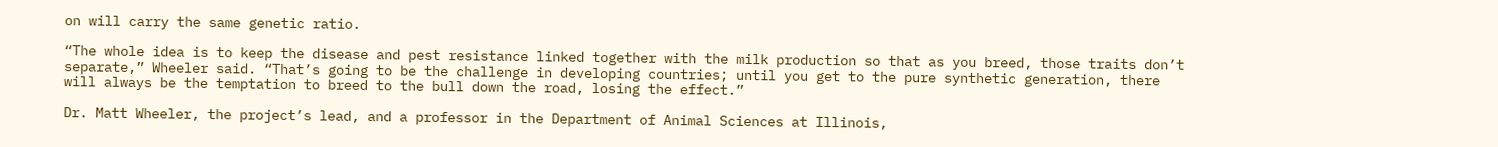on will carry the same genetic ratio.

“The whole idea is to keep the disease and pest resistance linked together with the milk production so that as you breed, those traits don’t separate,” Wheeler said. “That’s going to be the challenge in developing countries; until you get to the pure synthetic generation, there will always be the temptation to breed to the bull down the road, losing the effect.”

Dr. Matt Wheeler, the project’s lead, and a professor in the Department of Animal Sciences at Illinois,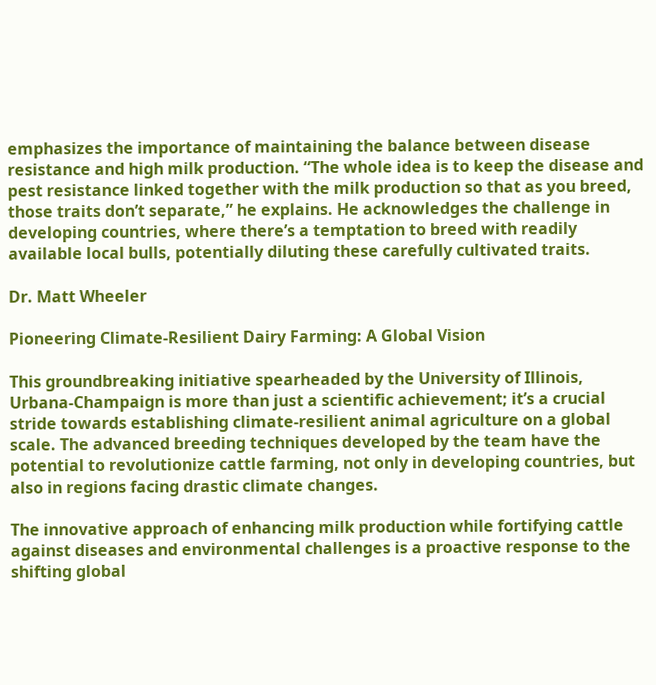emphasizes the importance of maintaining the balance between disease resistance and high milk production. “The whole idea is to keep the disease and pest resistance linked together with the milk production so that as you breed, those traits don’t separate,” he explains. He acknowledges the challenge in developing countries, where there’s a temptation to breed with readily available local bulls, potentially diluting these carefully cultivated traits.

Dr. Matt Wheeler

Pioneering Climate-Resilient Dairy Farming: A Global Vision

This groundbreaking initiative spearheaded by the University of Illinois, Urbana-Champaign is more than just a scientific achievement; it’s a crucial stride towards establishing climate-resilient animal agriculture on a global scale. The advanced breeding techniques developed by the team have the potential to revolutionize cattle farming, not only in developing countries, but also in regions facing drastic climate changes.

The innovative approach of enhancing milk production while fortifying cattle against diseases and environmental challenges is a proactive response to the shifting global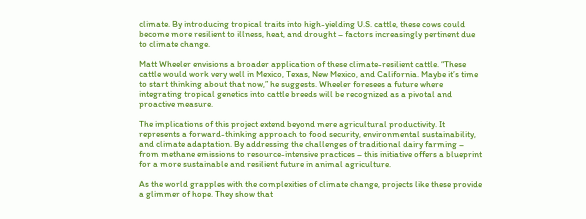climate. By introducing tropical traits into high-yielding U.S. cattle, these cows could become more resilient to illness, heat, and drought – factors increasingly pertinent due to climate change.

Matt Wheeler envisions a broader application of these climate-resilient cattle. “These cattle would work very well in Mexico, Texas, New Mexico, and California. Maybe it’s time to start thinking about that now,” he suggests. Wheeler foresees a future where integrating tropical genetics into cattle breeds will be recognized as a pivotal and proactive measure.

The implications of this project extend beyond mere agricultural productivity. It represents a forward-thinking approach to food security, environmental sustainability, and climate adaptation. By addressing the challenges of traditional dairy farming – from methane emissions to resource-intensive practices – this initiative offers a blueprint for a more sustainable and resilient future in animal agriculture.

As the world grapples with the complexities of climate change, projects like these provide a glimmer of hope. They show that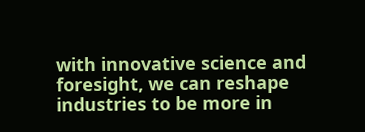with innovative science and foresight, we can reshape industries to be more in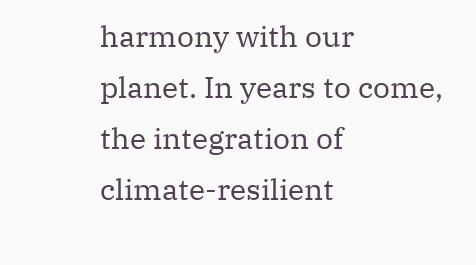harmony with our planet. In years to come, the integration of climate-resilient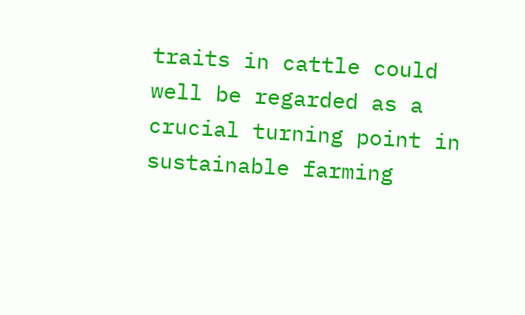traits in cattle could well be regarded as a crucial turning point in sustainable farming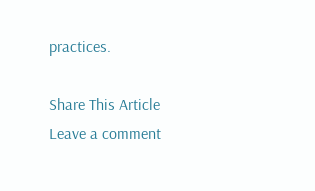practices.

Share This Article
Leave a comment